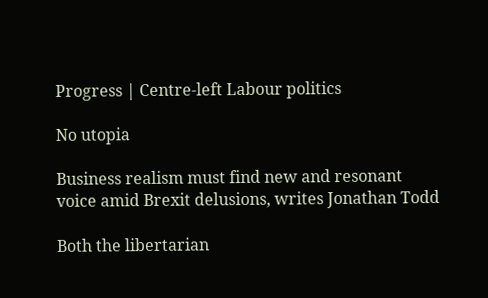Progress | Centre-left Labour politics

No utopia

Business realism must find new and resonant voice amid Brexit delusions, writes Jonathan Todd

Both the libertarian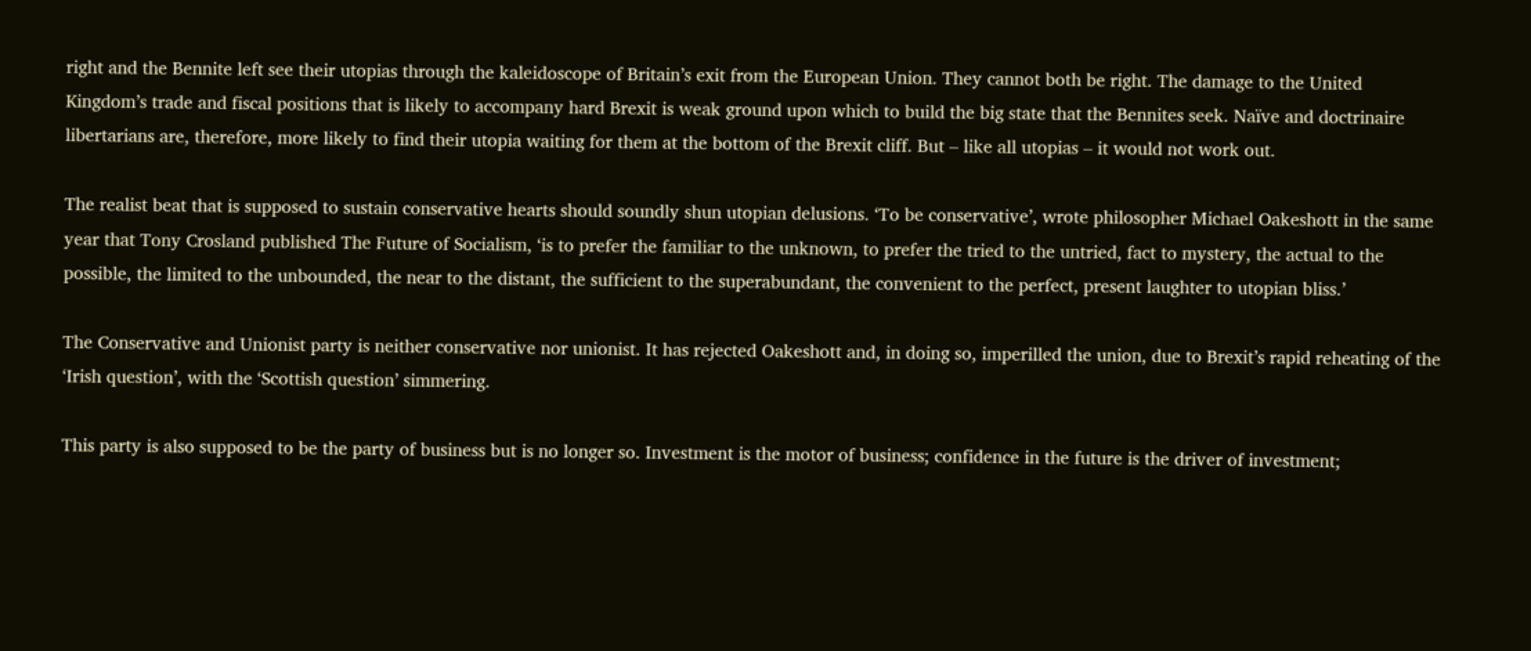right and the Bennite left see their utopias through the kaleidoscope of Britain’s exit from the European Union. They cannot both be right. The damage to the United Kingdom’s trade and fiscal positions that is likely to accompany hard Brexit is weak ground upon which to build the big state that the Bennites seek. Naïve and doctrinaire libertarians are, therefore, more likely to find their utopia waiting for them at the bottom of the Brexit cliff. But – like all utopias – it would not work out.

The realist beat that is supposed to sustain conservative hearts should soundly shun utopian delusions. ‘To be conservative’, wrote philosopher Michael Oakeshott in the same year that Tony Crosland published The Future of Socialism, ‘is to prefer the familiar to the unknown, to prefer the tried to the untried, fact to mystery, the actual to the possible, the limited to the unbounded, the near to the distant, the sufficient to the superabundant, the convenient to the perfect, present laughter to utopian bliss.’

The Conservative and Unionist party is neither conservative nor unionist. It has rejected Oakeshott and, in doing so, imperilled the union, due to Brexit’s rapid reheating of the ‘Irish question’, with the ‘Scottish question’ simmering.

This party is also supposed to be the party of business but is no longer so. Investment is the motor of business; confidence in the future is the driver of investment;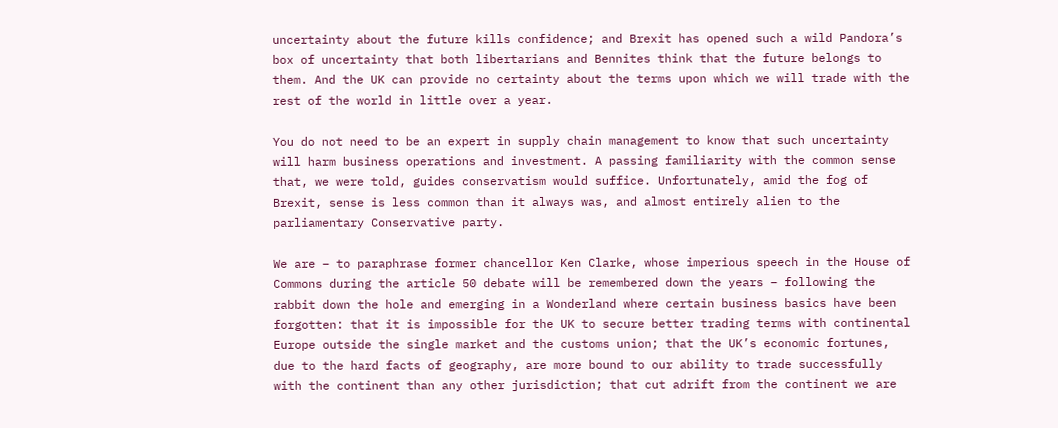uncertainty about the future kills confidence; and Brexit has opened such a wild Pandora’s box of uncertainty that both libertarians and Bennites think that the future belongs to them. And the UK can provide no certainty about the terms upon which we will trade with the rest of the world in little over a year.

You do not need to be an expert in supply chain management to know that such uncertainty will harm business operations and investment. A passing familiarity with the common sense that, we were told, guides conservatism would suffice. Unfortunately, amid the fog of Brexit, sense is less common than it always was, and almost entirely alien to the parliamentary Conservative party.

We are – to paraphrase former chancellor Ken Clarke, whose imperious speech in the House of Commons during the article 50 debate will be remembered down the years – following the rabbit down the hole and emerging in a Wonderland where certain business basics have been forgotten: that it is impossible for the UK to secure better trading terms with continental Europe outside the single market and the customs union; that the UK’s economic fortunes, due to the hard facts of geography, are more bound to our ability to trade successfully with the continent than any other jurisdiction; that cut adrift from the continent we are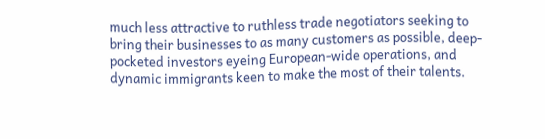much less attractive to ruthless trade negotiators seeking to bring their businesses to as many customers as possible, deep-pocketed investors eyeing European-wide operations, and dynamic immigrants keen to make the most of their talents.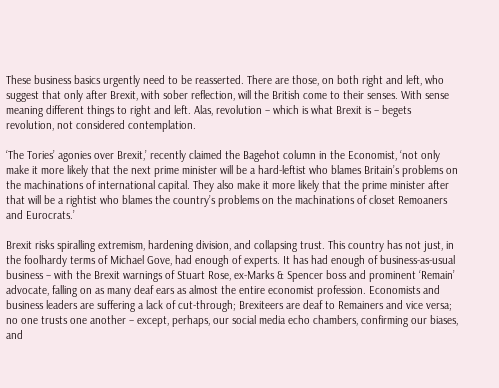These business basics urgently need to be reasserted. There are those, on both right and left, who suggest that only after Brexit, with sober reflection, will the British come to their senses. With sense meaning different things to right and left. Alas, revolution – which is what Brexit is – begets revolution, not considered contemplation.

‘The Tories’ agonies over Brexit,’ recently claimed the Bagehot column in the Economist, ‘not only make it more likely that the next prime minister will be a hard-leftist who blames Britain’s problems on the machinations of international capital. They also make it more likely that the prime minister after that will be a rightist who blames the country’s problems on the machinations of closet Remoaners and Eurocrats.’

Brexit risks spiralling extremism, hardening division, and collapsing trust. This country has not just, in the foolhardy terms of Michael Gove, had enough of experts. It has had enough of business-as-usual business – with the Brexit warnings of Stuart Rose, ex-Marks & Spencer boss and prominent ‘Remain’ advocate, falling on as many deaf ears as almost the entire economist profession. Economists and business leaders are suffering a lack of cut-through; Brexiteers are deaf to Remainers and vice versa; no one trusts one another – except, perhaps, our social media echo chambers, confirming our biases, and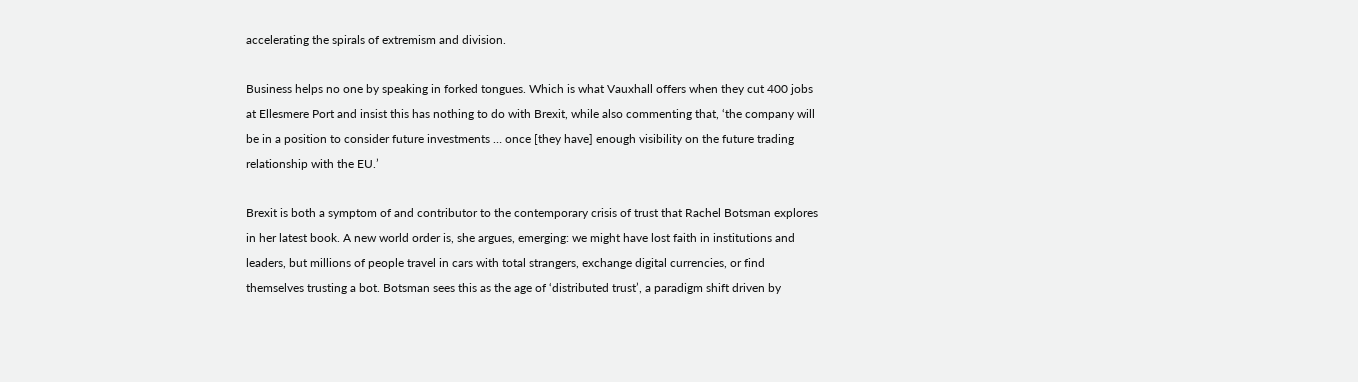accelerating the spirals of extremism and division.

Business helps no one by speaking in forked tongues. Which is what Vauxhall offers when they cut 400 jobs at Ellesmere Port and insist this has nothing to do with Brexit, while also commenting that, ‘the company will be in a position to consider future investments … once [they have] enough visibility on the future trading relationship with the EU.’

Brexit is both a symptom of and contributor to the contemporary crisis of trust that Rachel Botsman explores in her latest book. A new world order is, she argues, emerging: we might have lost faith in institutions and leaders, but millions of people travel in cars with total strangers, exchange digital currencies, or find themselves trusting a bot. Botsman sees this as the age of ‘distributed trust’, a paradigm shift driven by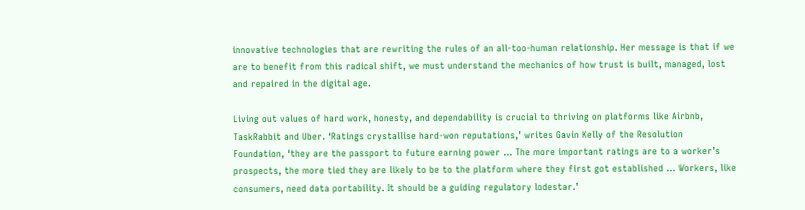innovative technologies that are rewriting the rules of an all-too-human relationship. Her message is that if we are to benefit from this radical shift, we must understand the mechanics of how trust is built, managed, lost and repaired in the digital age.

Living out values of hard work, honesty, and dependability is crucial to thriving on platforms like Airbnb, TaskRabbit and Uber. ‘Ratings crystallise hard-won reputations,’ writes Gavin Kelly of the Resolution Foundation, ‘they are the passport to future earning power … The more important ratings are to a worker’s prospects, the more tied they are likely to be to the platform where they first got established … Workers, like consumers, need data portability. It should be a guiding regulatory lodestar.’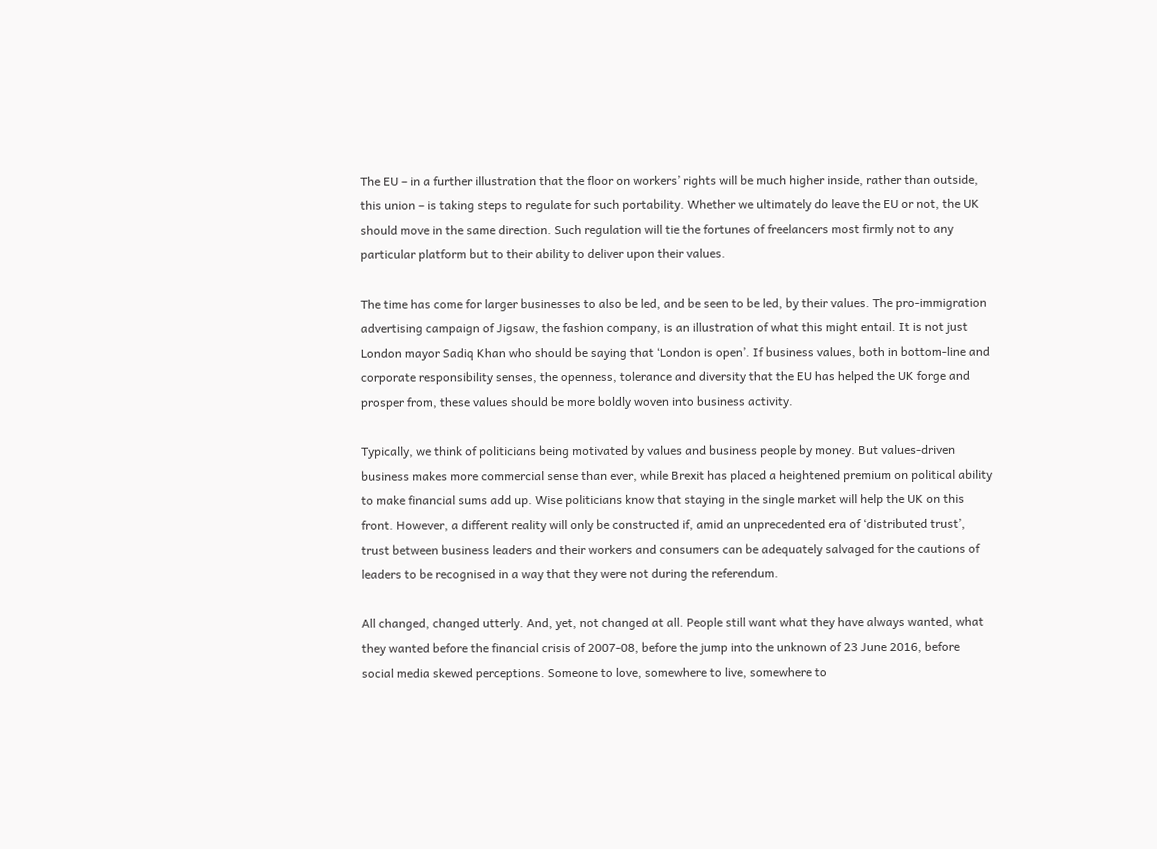The EU – in a further illustration that the floor on workers’ rights will be much higher inside, rather than outside, this union – is taking steps to regulate for such portability. Whether we ultimately do leave the EU or not, the UK should move in the same direction. Such regulation will tie the fortunes of freelancers most firmly not to any particular platform but to their ability to deliver upon their values.

The time has come for larger businesses to also be led, and be seen to be led, by their values. The pro-immigration advertising campaign of Jigsaw, the fashion company, is an illustration of what this might entail. It is not just London mayor Sadiq Khan who should be saying that ‘London is open’. If business values, both in bottom-line and corporate responsibility senses, the openness, tolerance and diversity that the EU has helped the UK forge and prosper from, these values should be more boldly woven into business activity.

Typically, we think of politicians being motivated by values and business people by money. But values-driven business makes more commercial sense than ever, while Brexit has placed a heightened premium on political ability to make financial sums add up. Wise politicians know that staying in the single market will help the UK on this front. However, a different reality will only be constructed if, amid an unprecedented era of ‘distributed trust’, trust between business leaders and their workers and consumers can be adequately salvaged for the cautions of leaders to be recognised in a way that they were not during the referendum.

All changed, changed utterly. And, yet, not changed at all. People still want what they have always wanted, what they wanted before the financial crisis of 2007-08, before the jump into the unknown of 23 June 2016, before social media skewed perceptions. Someone to love, somewhere to live, somewhere to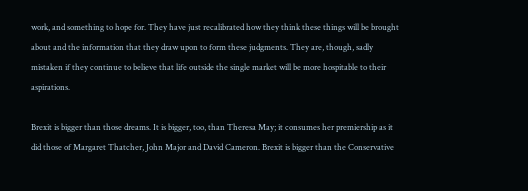work, and something to hope for. They have just recalibrated how they think these things will be brought about and the information that they draw upon to form these judgments. They are, though, sadly mistaken if they continue to believe that life outside the single market will be more hospitable to their aspirations.

Brexit is bigger than those dreams. It is bigger, too, than Theresa May; it consumes her premiership as it did those of Margaret Thatcher, John Major and David Cameron. Brexit is bigger than the Conservative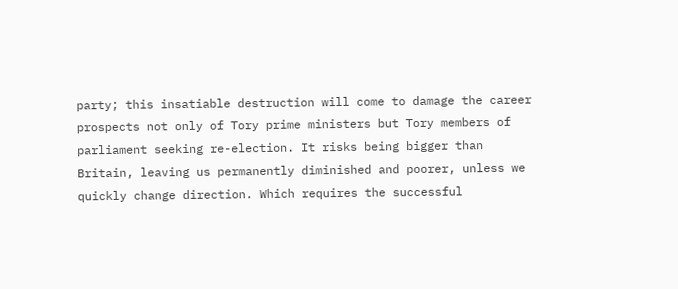party; this insatiable destruction will come to damage the career prospects not only of Tory prime ministers but Tory members of parliament seeking re-election. It risks being bigger than Britain, leaving us permanently diminished and poorer, unless we quickly change direction. Which requires the successful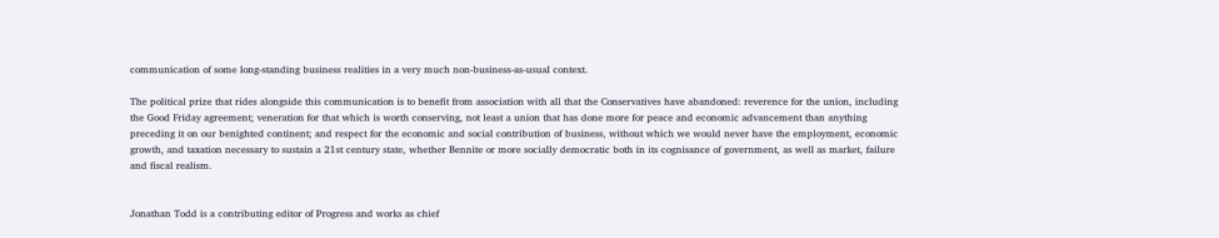communication of some long-standing business realities in a very much non-business-as-usual context.

The political prize that rides alongside this communication is to benefit from association with all that the Conservatives have abandoned: reverence for the union, including the Good Friday agreement; veneration for that which is worth conserving, not least a union that has done more for peace and economic advancement than anything preceding it on our benighted continent; and respect for the economic and social contribution of business, without which we would never have the employment, economic growth, and taxation necessary to sustain a 21st century state, whether Bennite or more socially democratic both in its cognisance of government, as well as market, failure and fiscal realism.


Jonathan Todd is a contributing editor of Progress and works as chief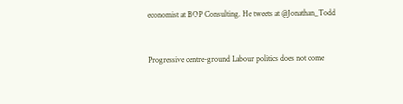economist at BOP Consulting. He tweets at @Jonathan_Todd


Progressive centre-ground Labour politics does not come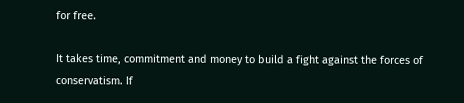for free.

It takes time, commitment and money to build a fight against the forces of conservatism. If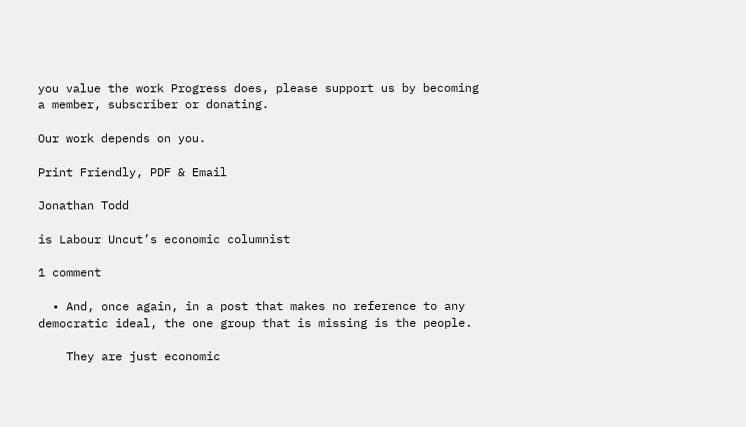you value the work Progress does, please support us by becoming a member, subscriber or donating.

Our work depends on you.

Print Friendly, PDF & Email

Jonathan Todd

is Labour Uncut’s economic columnist

1 comment

  • And, once again, in a post that makes no reference to any democratic ideal, the one group that is missing is the people.

    They are just economic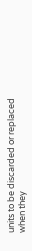units to be discarded or replaced when they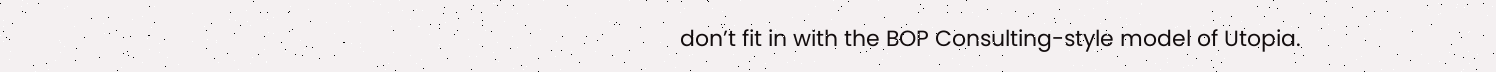don’t fit in with the BOP Consulting-style model of Utopia.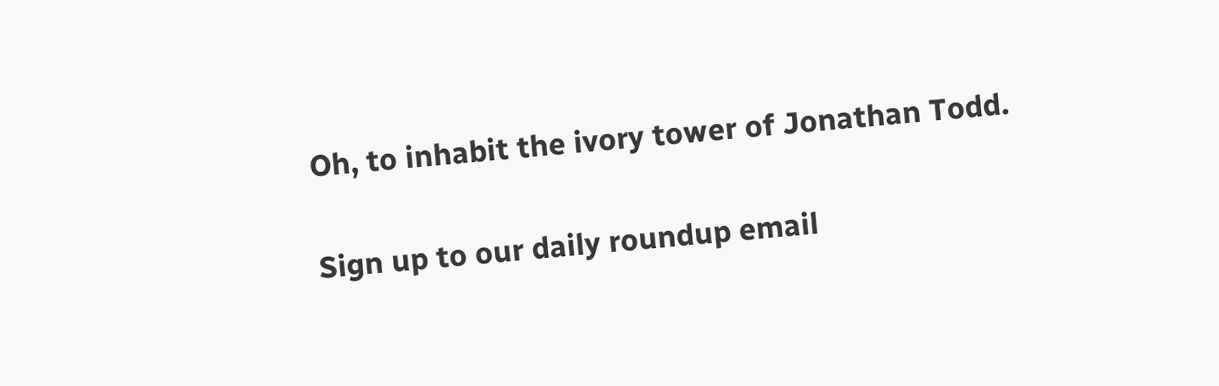Oh, to inhabit the ivory tower of Jonathan Todd.

Sign up to our daily roundup email